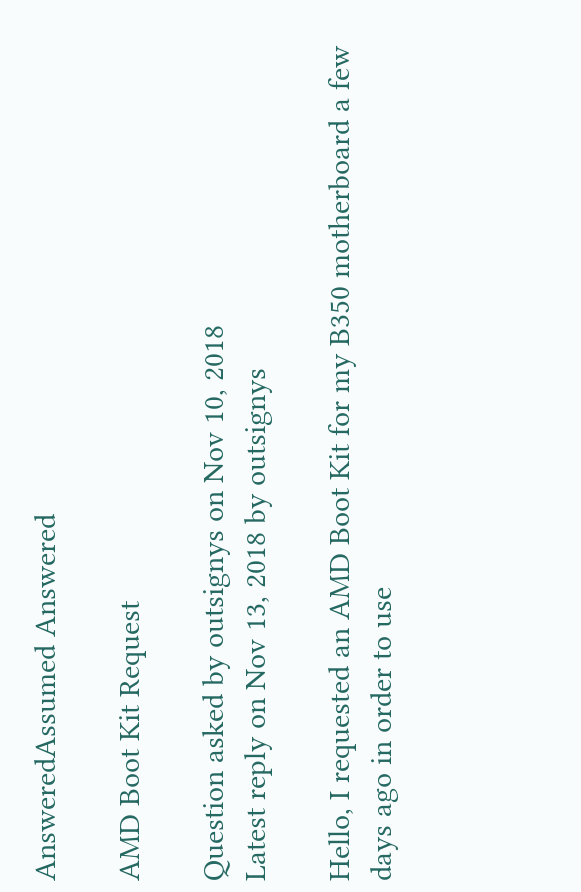AnsweredAssumed Answered

AMD Boot Kit Request

Question asked by outsignys on Nov 10, 2018
Latest reply on Nov 13, 2018 by outsignys

Hello, I requested an AMD Boot Kit for my B350 motherboard a few days ago in order to use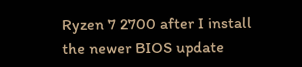Ryzen 7 2700 after I install the newer BIOS update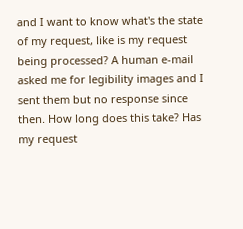and I want to know what's the state of my request, like is my request being processed? A human e-mail asked me for legibility images and I sent them but no response since then. How long does this take? Has my request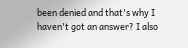been denied and that's why I haven't got an answer? I also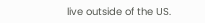live outside of the US.